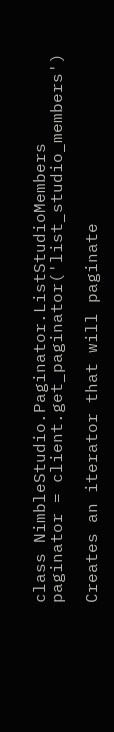class NimbleStudio.Paginator.ListStudioMembers
paginator = client.get_paginator('list_studio_members')

Creates an iterator that will paginate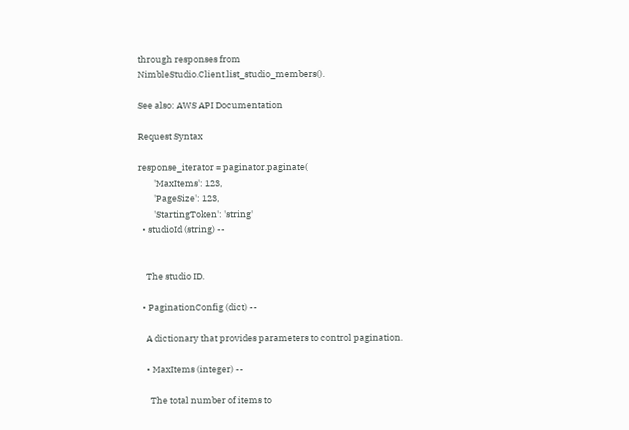through responses from NimbleStudio.Client.list_studio_members().

See also: AWS API Documentation

Request Syntax

response_iterator = paginator.paginate(
        'MaxItems': 123,
        'PageSize': 123,
        'StartingToken': 'string'
  • studioId (string) --


    The studio ID.

  • PaginationConfig (dict) --

    A dictionary that provides parameters to control pagination.

    • MaxItems (integer) --

      The total number of items to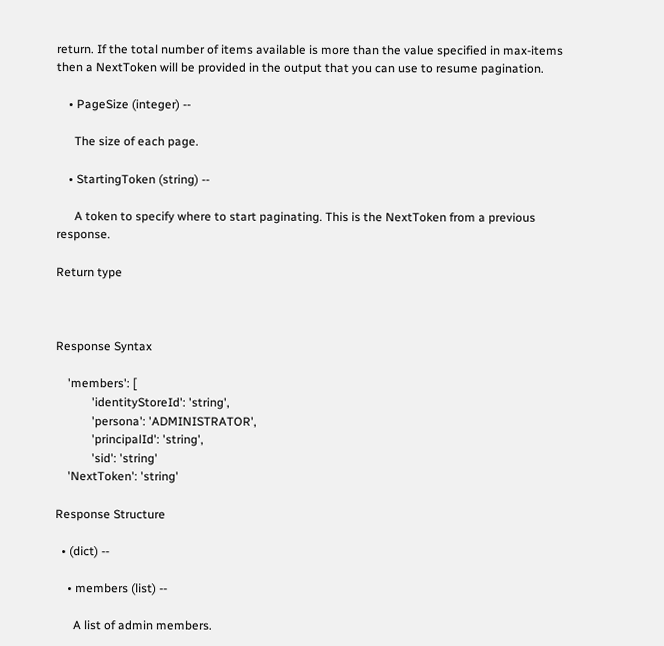return. If the total number of items available is more than the value specified in max-items then a NextToken will be provided in the output that you can use to resume pagination.

    • PageSize (integer) --

      The size of each page.

    • StartingToken (string) --

      A token to specify where to start paginating. This is the NextToken from a previous response.

Return type



Response Syntax

    'members': [
            'identityStoreId': 'string',
            'persona': 'ADMINISTRATOR',
            'principalId': 'string',
            'sid': 'string'
    'NextToken': 'string'

Response Structure

  • (dict) --

    • members (list) --

      A list of admin members.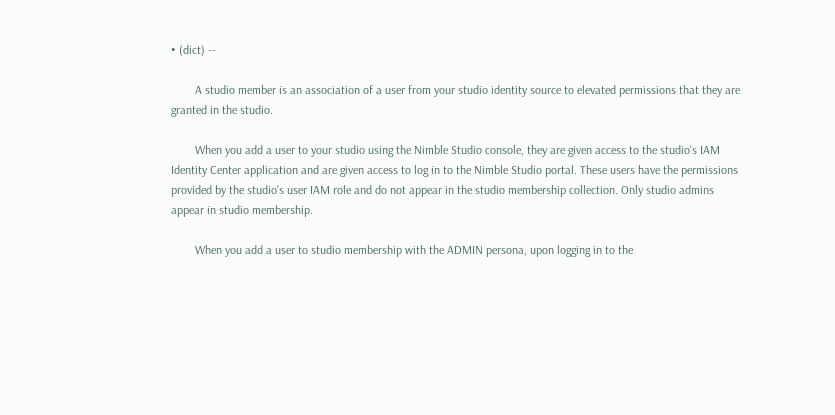• (dict) --

        A studio member is an association of a user from your studio identity source to elevated permissions that they are granted in the studio.

        When you add a user to your studio using the Nimble Studio console, they are given access to the studio's IAM Identity Center application and are given access to log in to the Nimble Studio portal. These users have the permissions provided by the studio's user IAM role and do not appear in the studio membership collection. Only studio admins appear in studio membership.

        When you add a user to studio membership with the ADMIN persona, upon logging in to the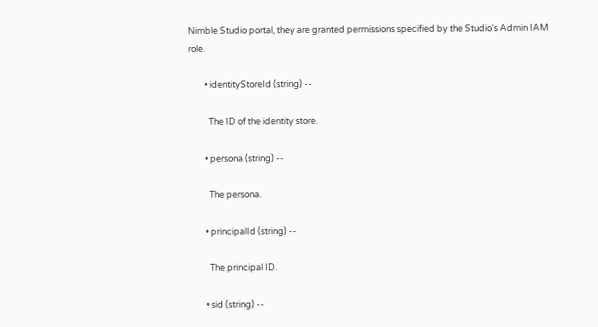Nimble Studio portal, they are granted permissions specified by the Studio's Admin IAM role.

        • identityStoreId (string) --

          The ID of the identity store.

        • persona (string) --

          The persona.

        • principalId (string) --

          The principal ID.

        • sid (string) --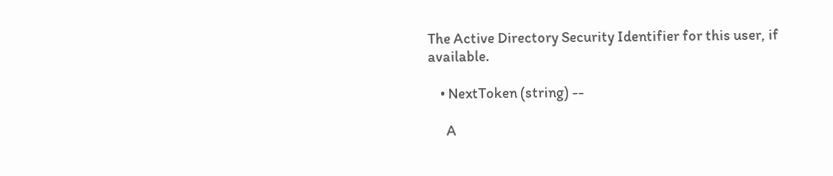The Active Directory Security Identifier for this user, if available.

    • NextToken (string) --

      A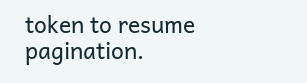token to resume pagination.